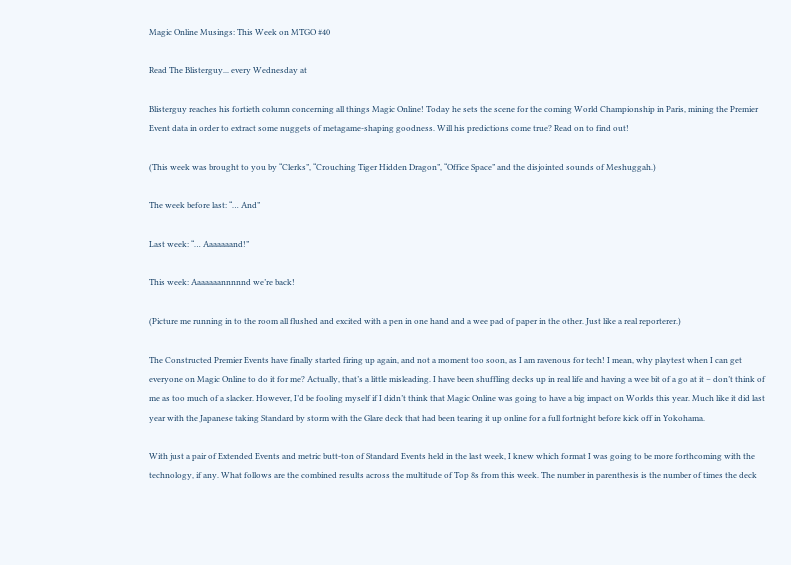Magic Online Musings: This Week on MTGO #40

Read The Blisterguy... every Wednesday at

Blisterguy reaches his fortieth column concerning all things Magic Online! Today he sets the scene for the coming World Championship in Paris, mining the Premier Event data in order to extract some nuggets of metagame-shaping goodness. Will his predictions come true? Read on to find out!

(This week was brought to you by “Clerks”, “Crouching Tiger Hidden Dragon”, “Office Space” and the disjointed sounds of Meshuggah.)

The week before last: “… And”

Last week: “… Aaaaaaand!”

This week: Aaaaaaannnnnd we’re back!

(Picture me running in to the room all flushed and excited with a pen in one hand and a wee pad of paper in the other. Just like a real reporterer.)

The Constructed Premier Events have finally started firing up again, and not a moment too soon, as I am ravenous for tech! I mean, why playtest when I can get everyone on Magic Online to do it for me? Actually, that’s a little misleading. I have been shuffling decks up in real life and having a wee bit of a go at it – don’t think of me as too much of a slacker. However, I’d be fooling myself if I didn’t think that Magic Online was going to have a big impact on Worlds this year. Much like it did last year with the Japanese taking Standard by storm with the Glare deck that had been tearing it up online for a full fortnight before kick off in Yokohama.

With just a pair of Extended Events and metric butt-ton of Standard Events held in the last week, I knew which format I was going to be more forthcoming with the technology, if any. What follows are the combined results across the multitude of Top 8s from this week. The number in parenthesis is the number of times the deck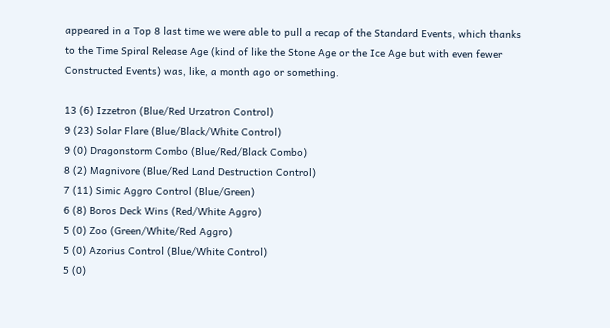appeared in a Top 8 last time we were able to pull a recap of the Standard Events, which thanks to the Time Spiral Release Age (kind of like the Stone Age or the Ice Age but with even fewer Constructed Events) was, like, a month ago or something.

13 (6) Izzetron (Blue/Red Urzatron Control)
9 (23) Solar Flare (Blue/Black/White Control)
9 (0) Dragonstorm Combo (Blue/Red/Black Combo)
8 (2) Magnivore (Blue/Red Land Destruction Control)
7 (11) Simic Aggro Control (Blue/Green)
6 (8) Boros Deck Wins (Red/White Aggro)
5 (0) Zoo (Green/White/Red Aggro)
5 (0) Azorius Control (Blue/White Control)
5 (0)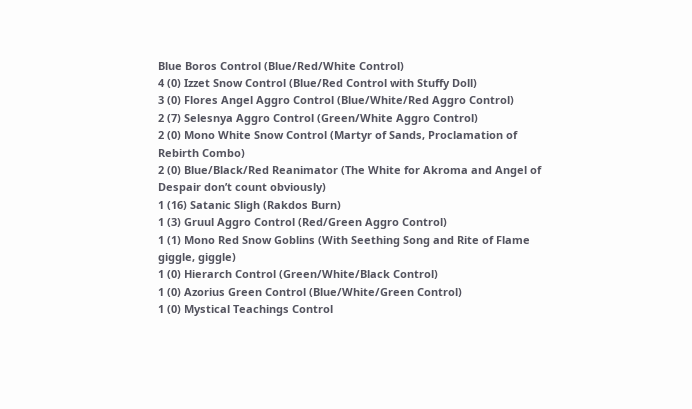Blue Boros Control (Blue/Red/White Control)
4 (0) Izzet Snow Control (Blue/Red Control with Stuffy Doll)
3 (0) Flores Angel Aggro Control (Blue/White/Red Aggro Control)
2 (7) Selesnya Aggro Control (Green/White Aggro Control)
2 (0) Mono White Snow Control (Martyr of Sands, Proclamation of Rebirth Combo)
2 (0) Blue/Black/Red Reanimator (The White for Akroma and Angel of Despair don’t count obviously)
1 (16) Satanic Sligh (Rakdos Burn)
1 (3) Gruul Aggro Control (Red/Green Aggro Control)
1 (1) Mono Red Snow Goblins (With Seething Song and Rite of Flame giggle, giggle)
1 (0) Hierarch Control (Green/White/Black Control)
1 (0) Azorius Green Control (Blue/White/Green Control)
1 (0) Mystical Teachings Control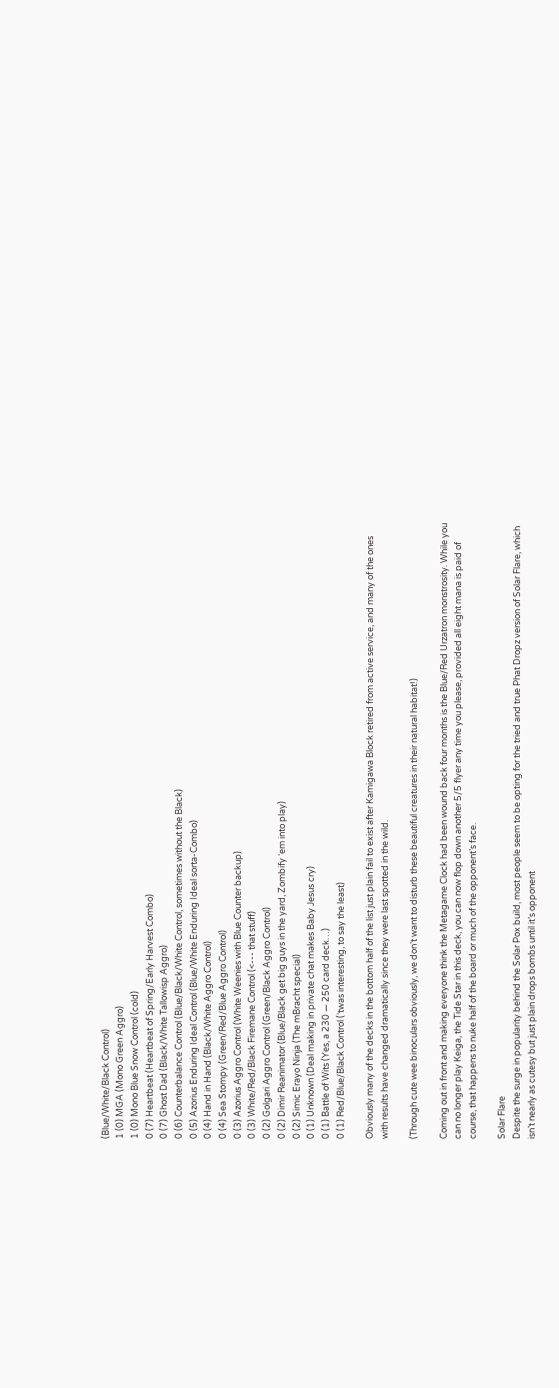(Blue/White/Black Control)
1 (0) MGA (Mono Green Aggro)
1 (0) Mono Blue Snow Control (cold)
0 (7) Heartbeat (Heartbeat of Spring/Early Harvest Combo)
0 (7) Ghost Dad (Black/White Tallowisp Aggro)
0 (6) Counterbalance Control (Blue/Black/White Control, sometimes without the Black)
0 (5) Azorius Enduring Ideal Control (Blue/White Enduring Ideal sorta-Combo)
0 (4) Hand in Hand (Black/White Aggro Control)
0 (4) Sea Stompy (Green/Red/Blue Aggro Control)
0 (3) Azorius Aggro Control (White Weenies with Blue Counter backup)
0 (3) White/Red/Black Firemane Control (<--- that stuff)
0 (2) Golgari Aggro Control (Green/Black Aggro Control)
0 (2) Dimir Reanimator (Blue/Black get big guys in the yard, Zombify ‘em into play)
0 (2) Simic Erayo Ninja (The mBracht special)
0 (1) Unknown (Deal making in private chat makes Baby Jesus cry)
0 (1) Battle of Wits (Yes, a 230 — 250 card deck…)
0 (1) Red/Blue/Black Control (‘twas interesting, to say the least)

Obviously many of the decks in the bottom half of the list just plain fail to exist after Kamigawa Block retired from active service, and many of the ones with results have changed dramatically since they were last spotted in the wild.

(Through cute wee binoculars obviously, we don’t want to disturb these beautiful creatures in their natural habitat!)

Coming out in front and making everyone think the Metagame Clock had been wound back four months is the Blue/Red Urzatron monstrosity. While you can no longer play Keiga, the Tide Star in this deck, you can now flop down another 5/5 flyer any time you please, provided all eight mana is paid of course, that happens to nuke half of the board or much of the opponent’s face.

Solar Flare
Despite the surge in popularity behind the Solar Pox build, most people seem to be opting for the tried and true Phat Dropz version of Solar Flare, which isn’t nearly as cutesy but just plain drops bombs until it’s opponent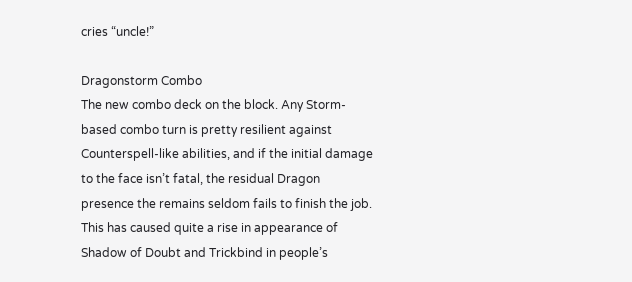cries “uncle!”

Dragonstorm Combo
The new combo deck on the block. Any Storm-based combo turn is pretty resilient against Counterspell-like abilities, and if the initial damage to the face isn’t fatal, the residual Dragon presence the remains seldom fails to finish the job. This has caused quite a rise in appearance of Shadow of Doubt and Trickbind in people’s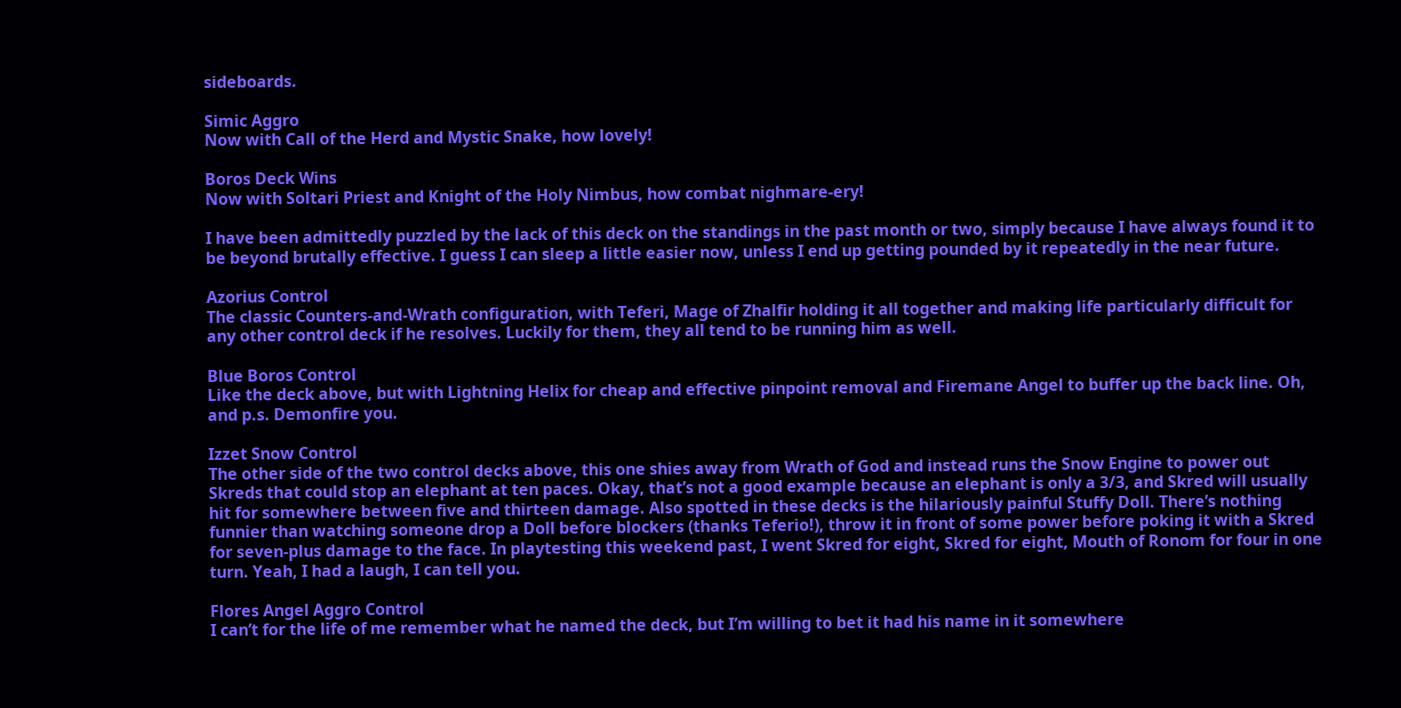sideboards.

Simic Aggro
Now with Call of the Herd and Mystic Snake, how lovely!

Boros Deck Wins
Now with Soltari Priest and Knight of the Holy Nimbus, how combat nighmare-ery!

I have been admittedly puzzled by the lack of this deck on the standings in the past month or two, simply because I have always found it to be beyond brutally effective. I guess I can sleep a little easier now, unless I end up getting pounded by it repeatedly in the near future.

Azorius Control
The classic Counters-and-Wrath configuration, with Teferi, Mage of Zhalfir holding it all together and making life particularly difficult for any other control deck if he resolves. Luckily for them, they all tend to be running him as well.

Blue Boros Control
Like the deck above, but with Lightning Helix for cheap and effective pinpoint removal and Firemane Angel to buffer up the back line. Oh, and p.s. Demonfire you.

Izzet Snow Control
The other side of the two control decks above, this one shies away from Wrath of God and instead runs the Snow Engine to power out Skreds that could stop an elephant at ten paces. Okay, that’s not a good example because an elephant is only a 3/3, and Skred will usually hit for somewhere between five and thirteen damage. Also spotted in these decks is the hilariously painful Stuffy Doll. There’s nothing funnier than watching someone drop a Doll before blockers (thanks Teferio!), throw it in front of some power before poking it with a Skred for seven-plus damage to the face. In playtesting this weekend past, I went Skred for eight, Skred for eight, Mouth of Ronom for four in one turn. Yeah, I had a laugh, I can tell you.

Flores Angel Aggro Control
I can’t for the life of me remember what he named the deck, but I’m willing to bet it had his name in it somewhere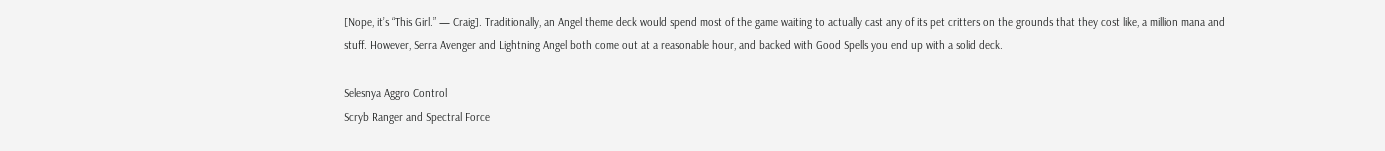[Nope, it’s “This Girl.” — Craig]. Traditionally, an Angel theme deck would spend most of the game waiting to actually cast any of its pet critters on the grounds that they cost like, a million mana and stuff. However, Serra Avenger and Lightning Angel both come out at a reasonable hour, and backed with Good Spells you end up with a solid deck.

Selesnya Aggro Control
Scryb Ranger and Spectral Force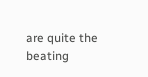are quite the beating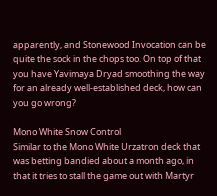apparently, and Stonewood Invocation can be quite the sock in the chops too. On top of that you have Yavimaya Dryad smoothing the way for an already well-established deck, how can you go wrong?

Mono White Snow Control
Similar to the Mono White Urzatron deck that was betting bandied about a month ago, in that it tries to stall the game out with Martyr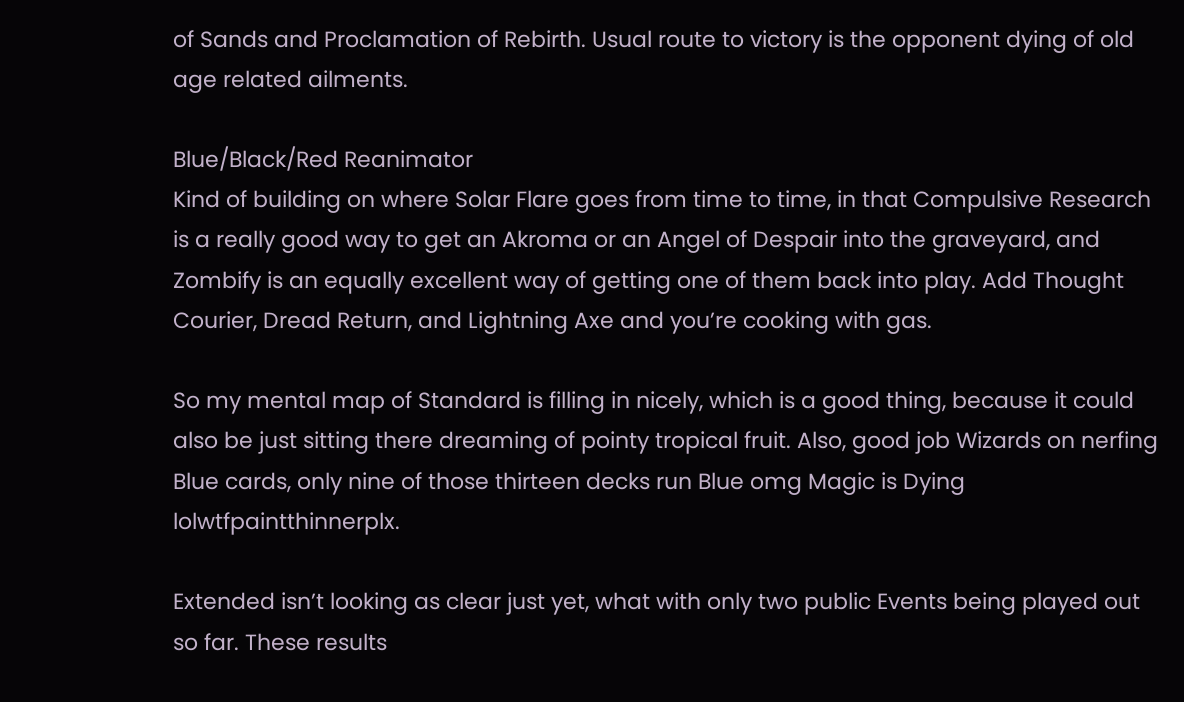of Sands and Proclamation of Rebirth. Usual route to victory is the opponent dying of old age related ailments.

Blue/Black/Red Reanimator
Kind of building on where Solar Flare goes from time to time, in that Compulsive Research is a really good way to get an Akroma or an Angel of Despair into the graveyard, and Zombify is an equally excellent way of getting one of them back into play. Add Thought Courier, Dread Return, and Lightning Axe and you’re cooking with gas.

So my mental map of Standard is filling in nicely, which is a good thing, because it could also be just sitting there dreaming of pointy tropical fruit. Also, good job Wizards on nerfing Blue cards, only nine of those thirteen decks run Blue omg Magic is Dying lolwtfpaintthinnerplx.

Extended isn’t looking as clear just yet, what with only two public Events being played out so far. These results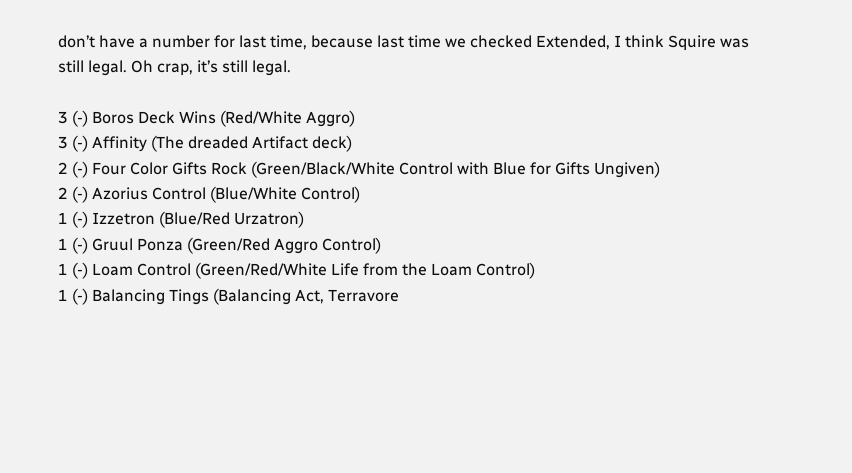don’t have a number for last time, because last time we checked Extended, I think Squire was still legal. Oh crap, it’s still legal.

3 (-) Boros Deck Wins (Red/White Aggro)
3 (-) Affinity (The dreaded Artifact deck)
2 (-) Four Color Gifts Rock (Green/Black/White Control with Blue for Gifts Ungiven)
2 (-) Azorius Control (Blue/White Control)
1 (-) Izzetron (Blue/Red Urzatron)
1 (-) Gruul Ponza (Green/Red Aggro Control)
1 (-) Loam Control (Green/Red/White Life from the Loam Control)
1 (-) Balancing Tings (Balancing Act, Terravore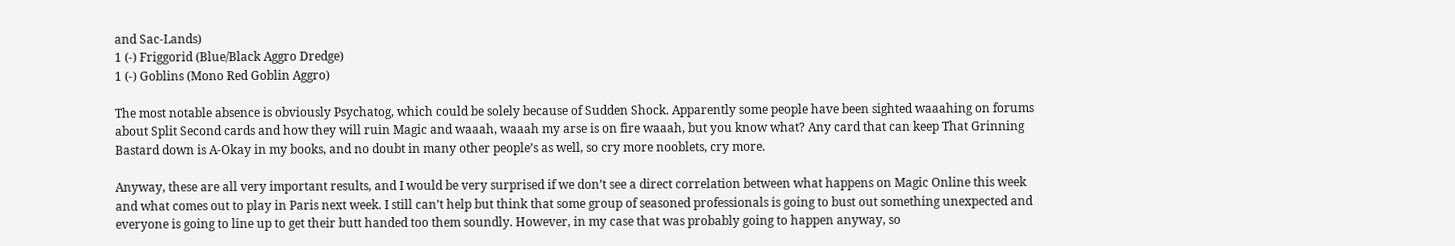and Sac-Lands)
1 (-) Friggorid (Blue/Black Aggro Dredge)
1 (-) Goblins (Mono Red Goblin Aggro)

The most notable absence is obviously Psychatog, which could be solely because of Sudden Shock. Apparently some people have been sighted waaahing on forums about Split Second cards and how they will ruin Magic and waaah, waaah my arse is on fire waaah, but you know what? Any card that can keep That Grinning Bastard down is A-Okay in my books, and no doubt in many other people’s as well, so cry more nooblets, cry more.

Anyway, these are all very important results, and I would be very surprised if we don’t see a direct correlation between what happens on Magic Online this week and what comes out to play in Paris next week. I still can’t help but think that some group of seasoned professionals is going to bust out something unexpected and everyone is going to line up to get their butt handed too them soundly. However, in my case that was probably going to happen anyway, so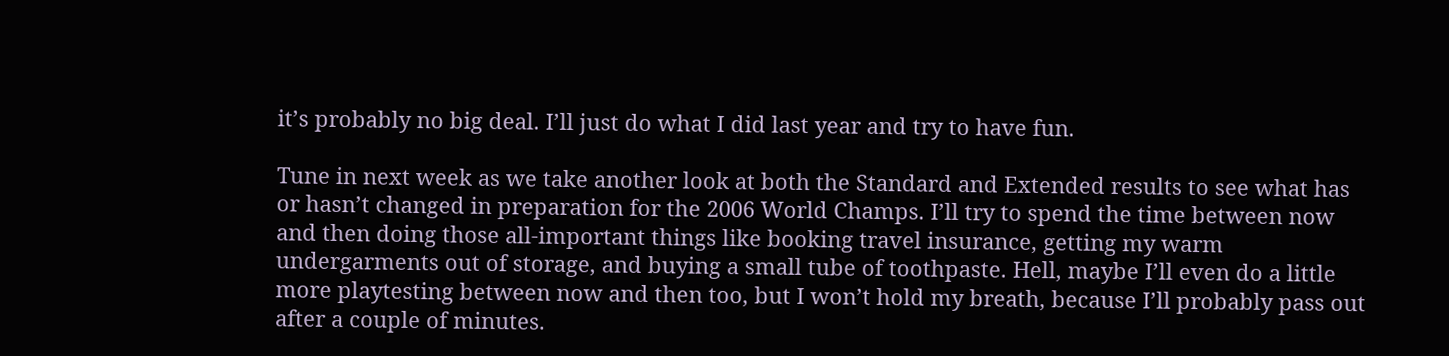it’s probably no big deal. I’ll just do what I did last year and try to have fun.

Tune in next week as we take another look at both the Standard and Extended results to see what has or hasn’t changed in preparation for the 2006 World Champs. I’ll try to spend the time between now and then doing those all-important things like booking travel insurance, getting my warm undergarments out of storage, and buying a small tube of toothpaste. Hell, maybe I’ll even do a little more playtesting between now and then too, but I won’t hold my breath, because I’ll probably pass out after a couple of minutes.